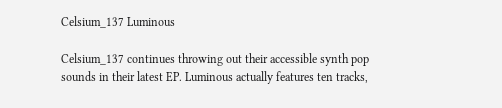Celsium_137 Luminous

Celsium_137 continues throwing out their accessible synth pop sounds in their latest EP. Luminous actually features ten tracks,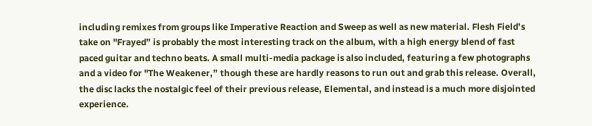including remixes from groups like Imperative Reaction and Sweep as well as new material. Flesh Field’s take on "Frayed” is probably the most interesting track on the album, with a high energy blend of fast paced guitar and techno beats. A small multi-media package is also included, featuring a few photographs and a video for "The Weakener,” though these are hardly reasons to run out and grab this release. Overall, the disc lacks the nostalgic feel of their previous release, Elemental, and instead is a much more disjointed experience.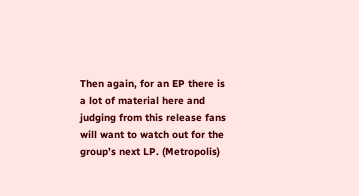Then again, for an EP there is a lot of material here and judging from this release fans will want to watch out for the group’s next LP. (Metropolis)